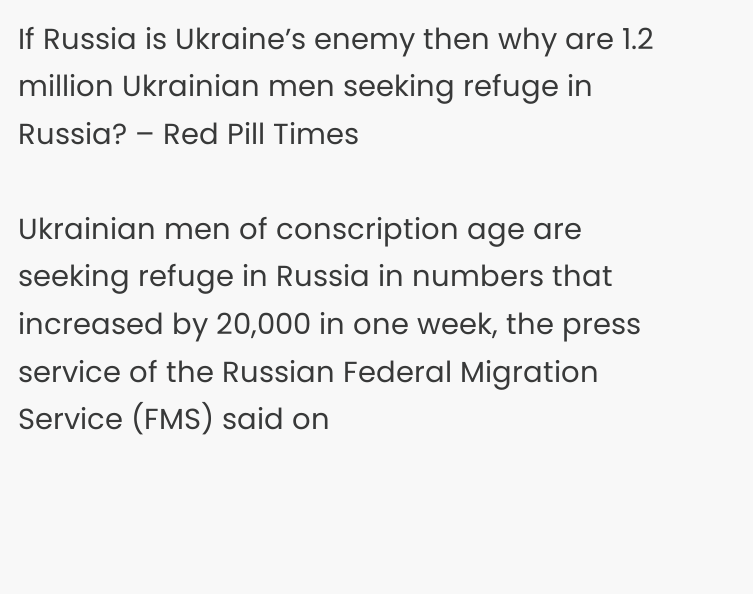If Russia is Ukraine’s enemy then why are 1.2 million Ukrainian men seeking refuge in Russia? – Red Pill Times

Ukrainian men of conscription age are seeking refuge in Russia in numbers that increased by 20,000 in one week, the press service of the Russian Federal Migration Service (FMS) said on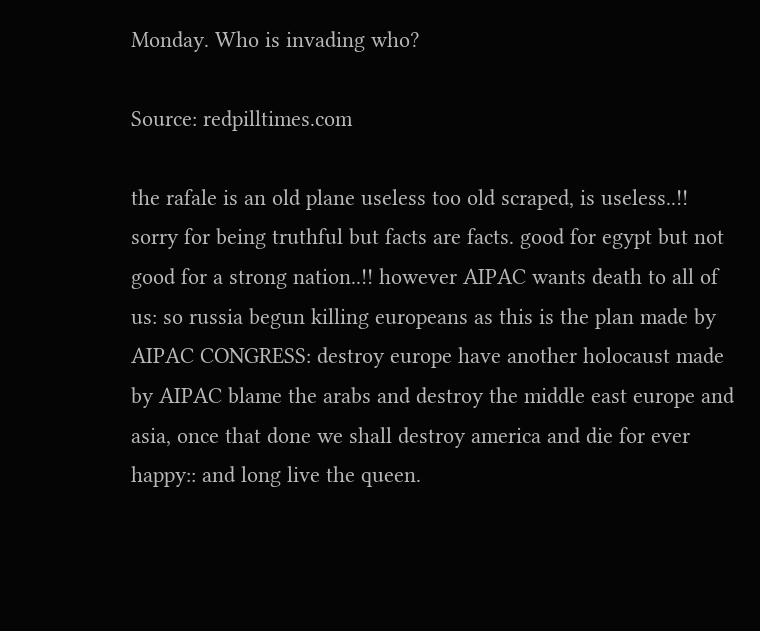Monday. Who is invading who?

Source: redpilltimes.com

the rafale is an old plane useless too old scraped, is useless..!! sorry for being truthful but facts are facts. good for egypt but not good for a strong nation..!! however AIPAC wants death to all of us: so russia begun killing europeans as this is the plan made by AIPAC CONGRESS: destroy europe have another holocaust made by AIPAC blame the arabs and destroy the middle east europe and asia, once that done we shall destroy america and die for ever happy:: and long live the queen.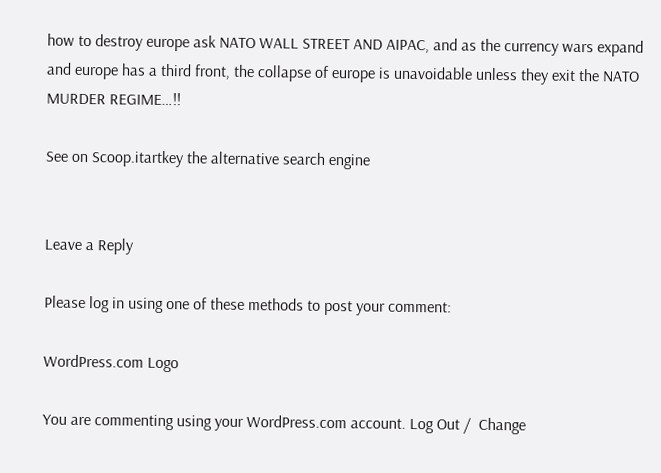how to destroy europe ask NATO WALL STREET AND AIPAC, and as the currency wars expand and europe has a third front, the collapse of europe is unavoidable unless they exit the NATO MURDER REGIME…!!

See on Scoop.itartkey the alternative search engine


Leave a Reply

Please log in using one of these methods to post your comment:

WordPress.com Logo

You are commenting using your WordPress.com account. Log Out /  Change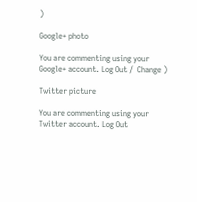)

Google+ photo

You are commenting using your Google+ account. Log Out /  Change )

Twitter picture

You are commenting using your Twitter account. Log Out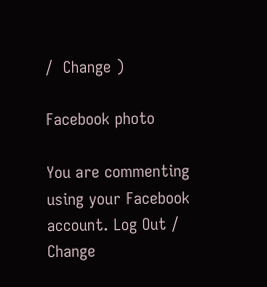/  Change )

Facebook photo

You are commenting using your Facebook account. Log Out /  Change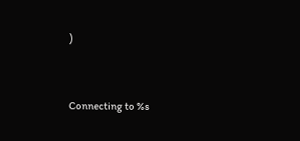)


Connecting to %s